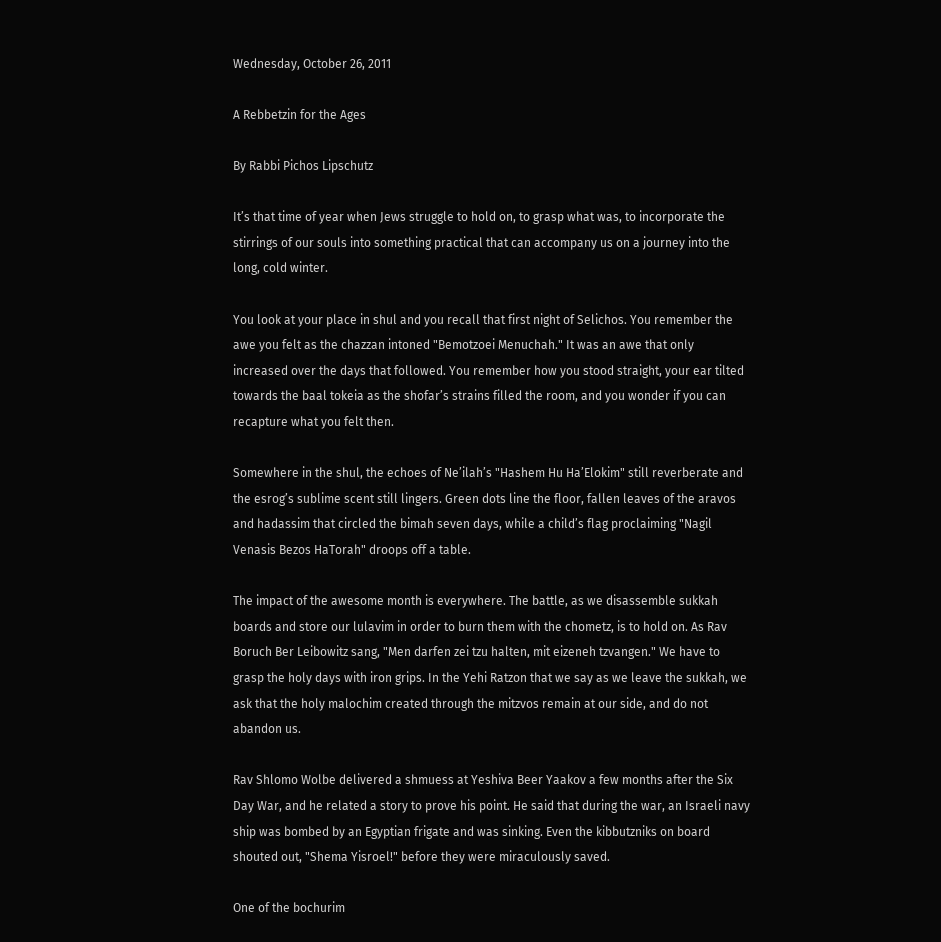Wednesday, October 26, 2011

A Rebbetzin for the Ages

By Rabbi Pichos Lipschutz

It’s that time of year when Jews struggle to hold on, to grasp what was, to incorporate the stirrings of our souls into something practical that can accompany us on a journey into the long, cold winter.

You look at your place in shul and you recall that first night of Selichos. You remember the awe you felt as the chazzan intoned "Bemotzoei Menuchah." It was an awe that only increased over the days that followed. You remember how you stood straight, your ear tilted towards the baal tokeia as the shofar’s strains filled the room, and you wonder if you can recapture what you felt then.

Somewhere in the shul, the echoes of Ne’ilah’s "Hashem Hu Ha’Elokim" still reverberate and the esrog’s sublime scent still lingers. Green dots line the floor, fallen leaves of the aravos and hadassim that circled the bimah seven days, while a child’s flag proclaiming "Nagil Venasis Bezos HaTorah" droops off a table.

The impact of the awesome month is everywhere. The battle, as we disassemble sukkah boards and store our lulavim in order to burn them with the chometz, is to hold on. As Rav Boruch Ber Leibowitz sang, "Men darfen zei tzu halten, mit eizeneh tzvangen." We have to grasp the holy days with iron grips. In the Yehi Ratzon that we say as we leave the sukkah, we ask that the holy malochim created through the mitzvos remain at our side, and do not abandon us.

Rav Shlomo Wolbe delivered a shmuess at Yeshiva Beer Yaakov a few months after the Six Day War, and he related a story to prove his point. He said that during the war, an Israeli navy ship was bombed by an Egyptian frigate and was sinking. Even the kibbutzniks on board shouted out, "Shema Yisroel!" before they were miraculously saved.

One of the bochurim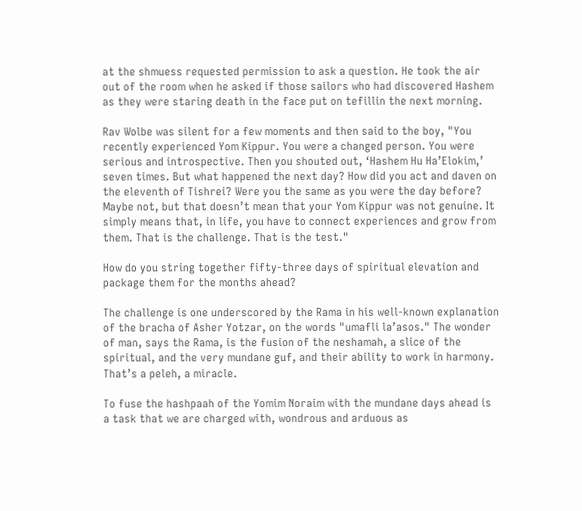at the shmuess requested permission to ask a question. He took the air out of the room when he asked if those sailors who had discovered Hashem as they were staring death in the face put on tefillin the next morning.

Rav Wolbe was silent for a few moments and then said to the boy, "You recently experienced Yom Kippur. You were a changed person. You were serious and introspective. Then you shouted out, ‘Hashem Hu Ha’Elokim,’ seven times. But what happened the next day? How did you act and daven on the eleventh of Tishrei? Were you the same as you were the day before? Maybe not, but that doesn’t mean that your Yom Kippur was not genuine. It simply means that, in life, you have to connect experiences and grow from them. That is the challenge. That is the test."

How do you string together fifty-three days of spiritual elevation and package them for the months ahead?

The challenge is one underscored by the Rama in his well-known explanation of the bracha of Asher Yotzar, on the words "umafli la’asos." The wonder of man, says the Rama, is the fusion of the neshamah, a slice of the spiritual, and the very mundane guf, and their ability to work in harmony. That’s a peleh, a miracle.

To fuse the hashpaah of the Yomim Noraim with the mundane days ahead is a task that we are charged with, wondrous and arduous as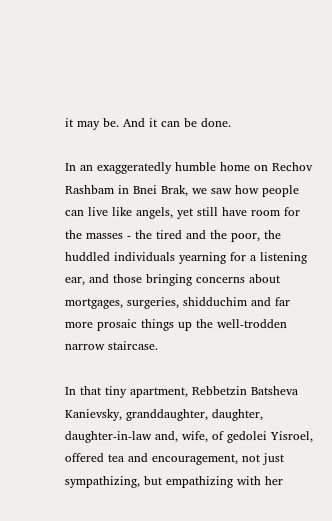it may be. And it can be done.

In an exaggeratedly humble home on Rechov Rashbam in Bnei Brak, we saw how people can live like angels, yet still have room for the masses - the tired and the poor, the huddled individuals yearning for a listening ear, and those bringing concerns about mortgages, surgeries, shidduchim and far more prosaic things up the well-trodden narrow staircase.

In that tiny apartment, Rebbetzin Batsheva Kanievsky, granddaughter, daughter, daughter-in-law and, wife, of gedolei Yisroel, offered tea and encouragement, not just sympathizing, but empathizing with her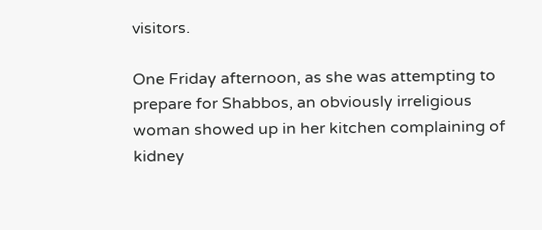visitors.

One Friday afternoon, as she was attempting to prepare for Shabbos, an obviously irreligious woman showed up in her kitchen complaining of kidney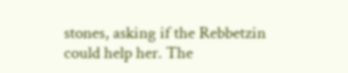stones, asking if the Rebbetzin could help her. The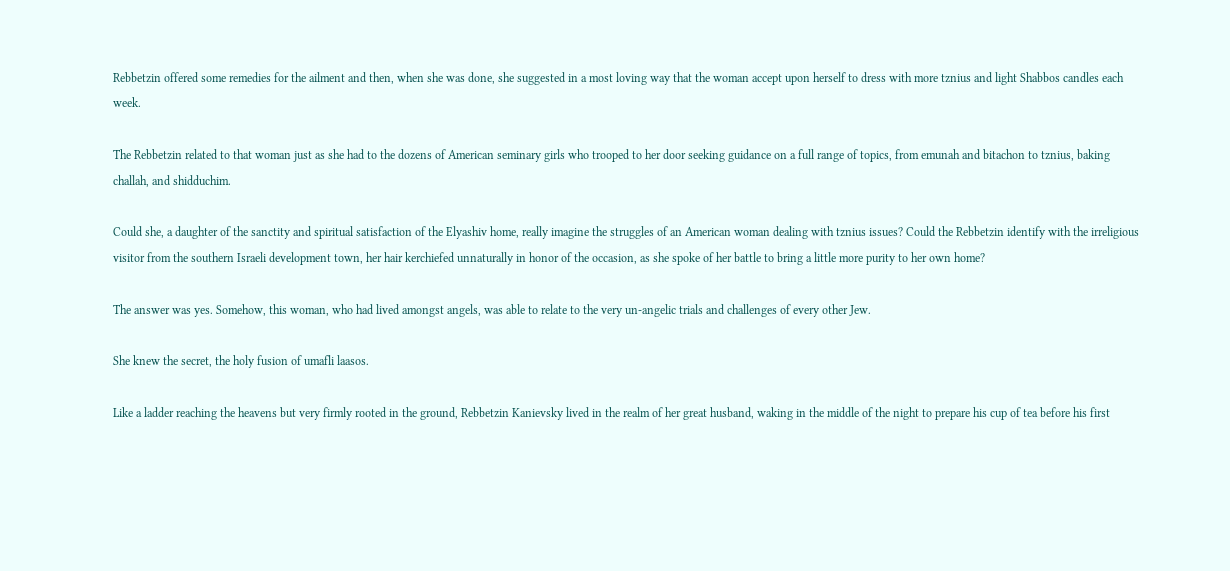Rebbetzin offered some remedies for the ailment and then, when she was done, she suggested in a most loving way that the woman accept upon herself to dress with more tznius and light Shabbos candles each week.

The Rebbetzin related to that woman just as she had to the dozens of American seminary girls who trooped to her door seeking guidance on a full range of topics, from emunah and bitachon to tznius, baking challah, and shidduchim.

Could she, a daughter of the sanctity and spiritual satisfaction of the Elyashiv home, really imagine the struggles of an American woman dealing with tznius issues? Could the Rebbetzin identify with the irreligious visitor from the southern Israeli development town, her hair kerchiefed unnaturally in honor of the occasion, as she spoke of her battle to bring a little more purity to her own home?

The answer was yes. Somehow, this woman, who had lived amongst angels, was able to relate to the very un-angelic trials and challenges of every other Jew.

She knew the secret, the holy fusion of umafli laasos.

Like a ladder reaching the heavens but very firmly rooted in the ground, Rebbetzin Kanievsky lived in the realm of her great husband, waking in the middle of the night to prepare his cup of tea before his first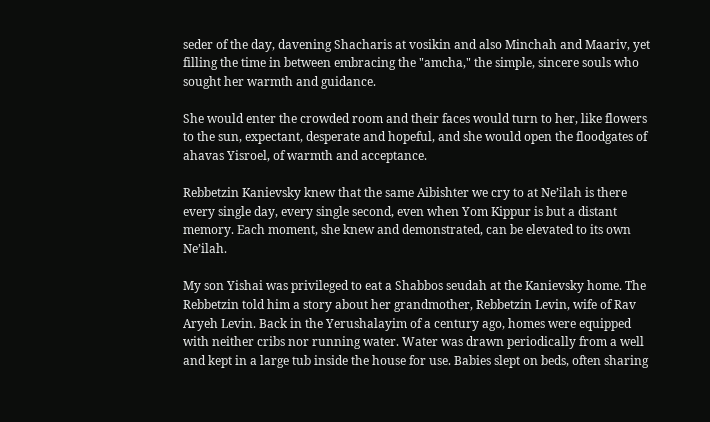seder of the day, davening Shacharis at vosikin and also Minchah and Maariv, yet filling the time in between embracing the "amcha," the simple, sincere souls who sought her warmth and guidance.

She would enter the crowded room and their faces would turn to her, like flowers to the sun, expectant, desperate and hopeful, and she would open the floodgates of ahavas Yisroel, of warmth and acceptance.

Rebbetzin Kanievsky knew that the same Aibishter we cry to at Ne’ilah is there every single day, every single second, even when Yom Kippur is but a distant memory. Each moment, she knew and demonstrated, can be elevated to its own Ne’ilah.

My son Yishai was privileged to eat a Shabbos seudah at the Kanievsky home. The Rebbetzin told him a story about her grandmother, Rebbetzin Levin, wife of Rav Aryeh Levin. Back in the Yerushalayim of a century ago, homes were equipped with neither cribs nor running water. Water was drawn periodically from a well and kept in a large tub inside the house for use. Babies slept on beds, often sharing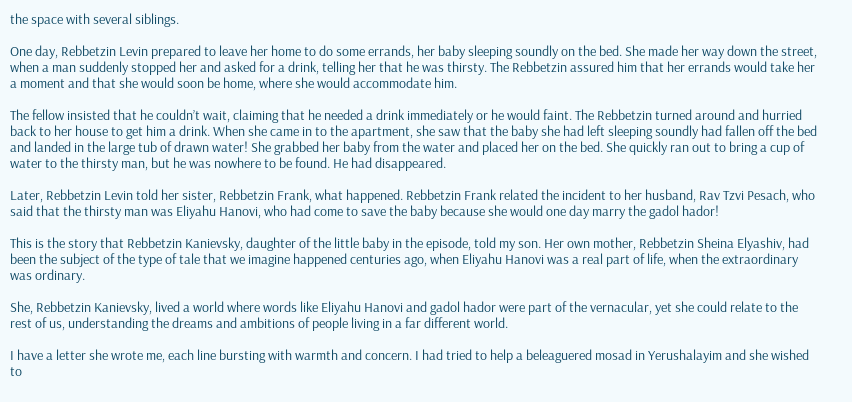the space with several siblings.

One day, Rebbetzin Levin prepared to leave her home to do some errands, her baby sleeping soundly on the bed. She made her way down the street, when a man suddenly stopped her and asked for a drink, telling her that he was thirsty. The Rebbetzin assured him that her errands would take her a moment and that she would soon be home, where she would accommodate him.

The fellow insisted that he couldn’t wait, claiming that he needed a drink immediately or he would faint. The Rebbetzin turned around and hurried back to her house to get him a drink. When she came in to the apartment, she saw that the baby she had left sleeping soundly had fallen off the bed and landed in the large tub of drawn water! She grabbed her baby from the water and placed her on the bed. She quickly ran out to bring a cup of water to the thirsty man, but he was nowhere to be found. He had disappeared.

Later, Rebbetzin Levin told her sister, Rebbetzin Frank, what happened. Rebbetzin Frank related the incident to her husband, Rav Tzvi Pesach, who said that the thirsty man was Eliyahu Hanovi, who had come to save the baby because she would one day marry the gadol hador!

This is the story that Rebbetzin Kanievsky, daughter of the little baby in the episode, told my son. Her own mother, Rebbetzin Sheina Elyashiv, had been the subject of the type of tale that we imagine happened centuries ago, when Eliyahu Hanovi was a real part of life, when the extraordinary was ordinary.

She, Rebbetzin Kanievsky, lived a world where words like Eliyahu Hanovi and gadol hador were part of the vernacular, yet she could relate to the rest of us, understanding the dreams and ambitions of people living in a far different world.

I have a letter she wrote me, each line bursting with warmth and concern. I had tried to help a beleaguered mosad in Yerushalayim and she wished to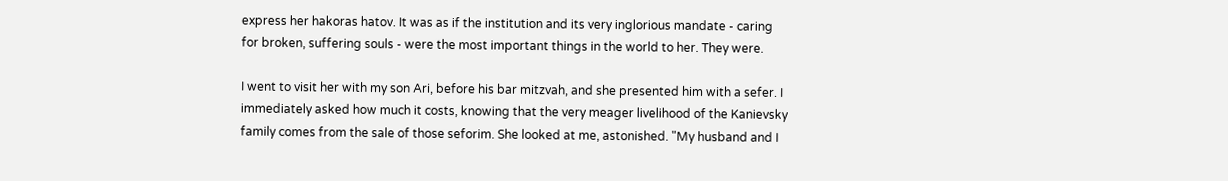express her hakoras hatov. It was as if the institution and its very inglorious mandate - caring for broken, suffering souls - were the most important things in the world to her. They were.

I went to visit her with my son Ari, before his bar mitzvah, and she presented him with a sefer. I immediately asked how much it costs, knowing that the very meager livelihood of the Kanievsky family comes from the sale of those seforim. She looked at me, astonished. "My husband and I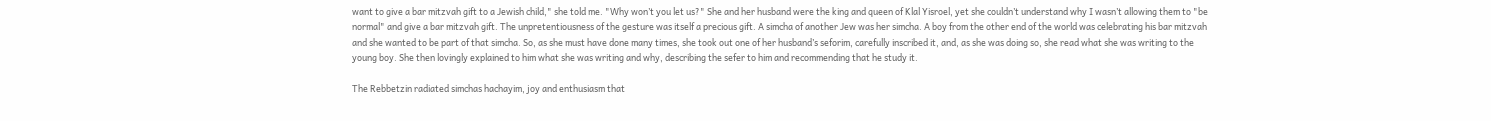want to give a bar mitzvah gift to a Jewish child," she told me. "Why won’t you let us?" She and her husband were the king and queen of Klal Yisroel, yet she couldn’t understand why I wasn’t allowing them to "be normal" and give a bar mitzvah gift. The unpretentiousness of the gesture was itself a precious gift. A simcha of another Jew was her simcha. A boy from the other end of the world was celebrating his bar mitzvah and she wanted to be part of that simcha. So, as she must have done many times, she took out one of her husband’s seforim, carefully inscribed it, and, as she was doing so, she read what she was writing to the young boy. She then lovingly explained to him what she was writing and why, describing the sefer to him and recommending that he study it.

The Rebbetzin radiated simchas hachayim, joy and enthusiasm that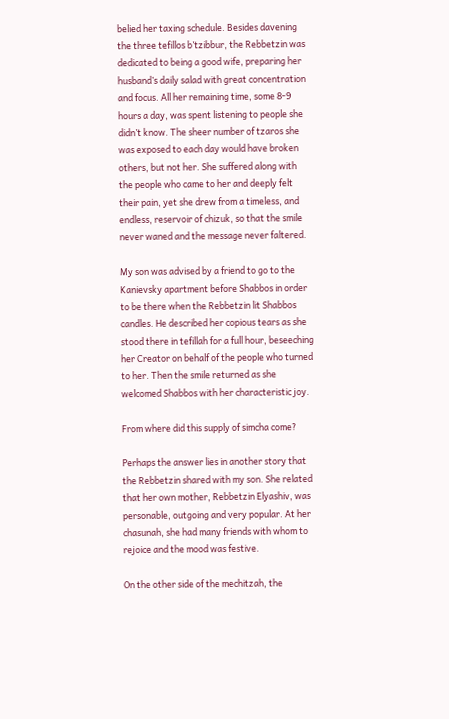belied her taxing schedule. Besides davening the three tefillos b’tzibbur, the Rebbetzin was dedicated to being a good wife, preparing her husband’s daily salad with great concentration and focus. All her remaining time, some 8-9 hours a day, was spent listening to people she didn’t know. The sheer number of tzaros she was exposed to each day would have broken others, but not her. She suffered along with the people who came to her and deeply felt their pain, yet she drew from a timeless, and endless, reservoir of chizuk, so that the smile never waned and the message never faltered.

My son was advised by a friend to go to the Kanievsky apartment before Shabbos in order to be there when the Rebbetzin lit Shabbos candles. He described her copious tears as she stood there in tefillah for a full hour, beseeching her Creator on behalf of the people who turned to her. Then the smile returned as she welcomed Shabbos with her characteristic joy.

From where did this supply of simcha come?

Perhaps the answer lies in another story that the Rebbetzin shared with my son. She related that her own mother, Rebbetzin Elyashiv, was personable, outgoing and very popular. At her chasunah, she had many friends with whom to rejoice and the mood was festive.

On the other side of the mechitzah, the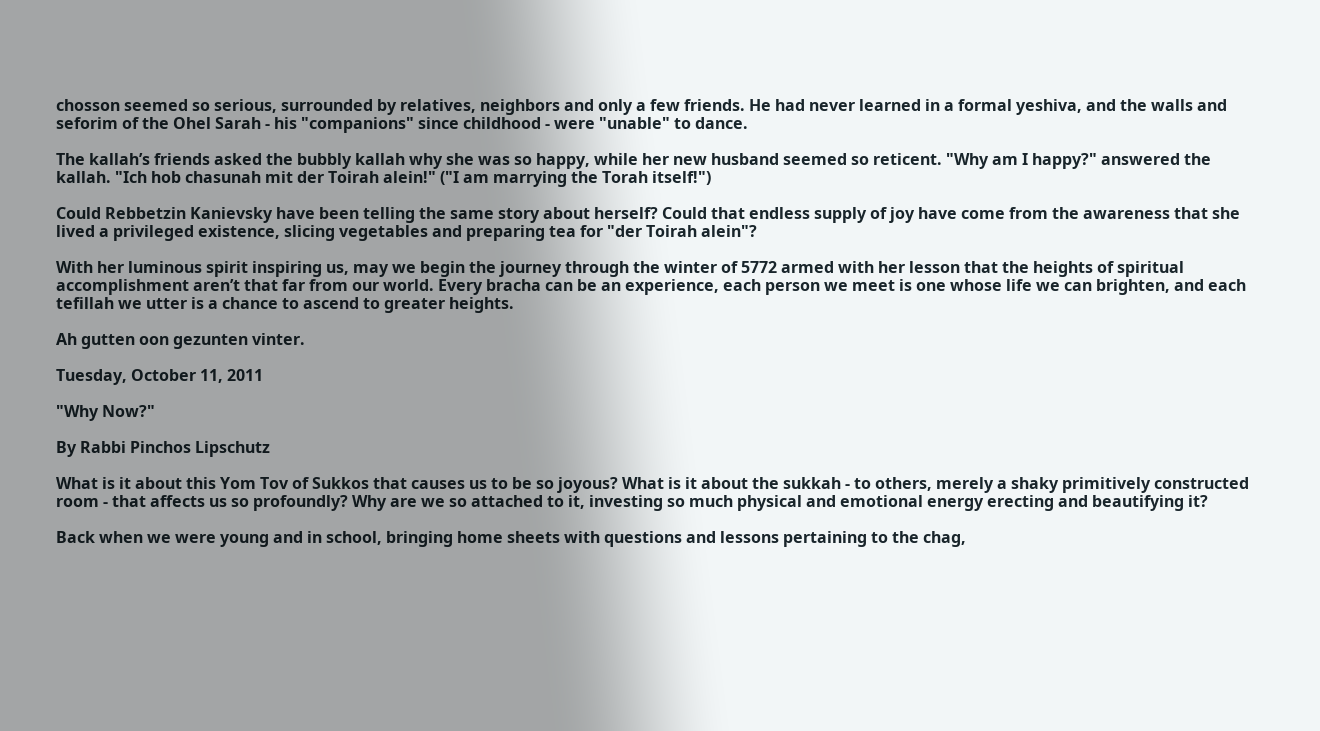chosson seemed so serious, surrounded by relatives, neighbors and only a few friends. He had never learned in a formal yeshiva, and the walls and seforim of the Ohel Sarah - his "companions" since childhood - were "unable" to dance.

The kallah’s friends asked the bubbly kallah why she was so happy, while her new husband seemed so reticent. "Why am I happy?" answered the kallah. "Ich hob chasunah mit der Toirah alein!" ("I am marrying the Torah itself!")

Could Rebbetzin Kanievsky have been telling the same story about herself? Could that endless supply of joy have come from the awareness that she lived a privileged existence, slicing vegetables and preparing tea for "der Toirah alein"?

With her luminous spirit inspiring us, may we begin the journey through the winter of 5772 armed with her lesson that the heights of spiritual accomplishment aren’t that far from our world. Every bracha can be an experience, each person we meet is one whose life we can brighten, and each tefillah we utter is a chance to ascend to greater heights.

Ah gutten oon gezunten vinter.

Tuesday, October 11, 2011

"Why Now?"

By Rabbi Pinchos Lipschutz

What is it about this Yom Tov of Sukkos that causes us to be so joyous? What is it about the sukkah - to others, merely a shaky primitively constructed room - that affects us so profoundly? Why are we so attached to it, investing so much physical and emotional energy erecting and beautifying it?

Back when we were young and in school, bringing home sheets with questions and lessons pertaining to the chag,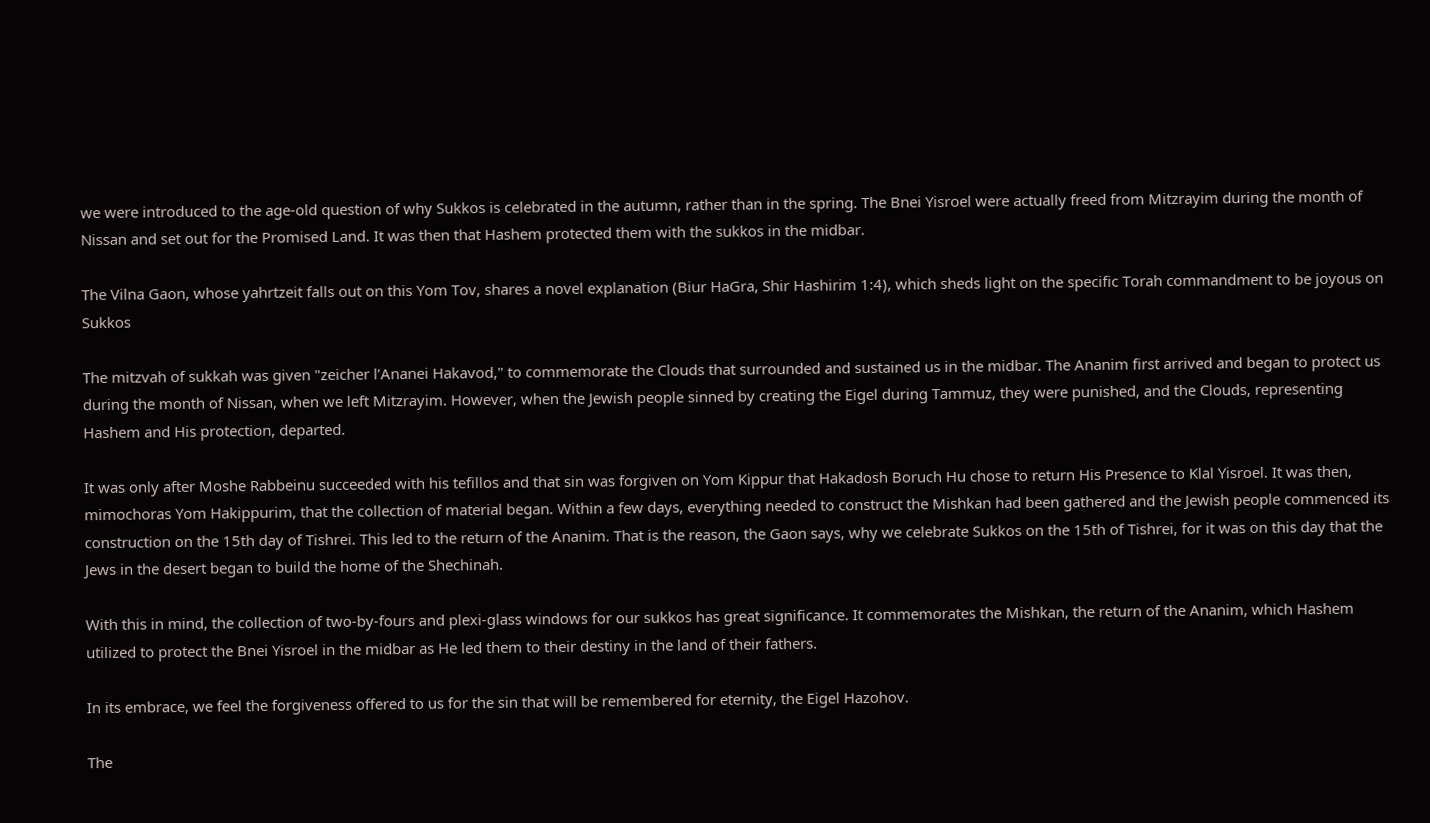we were introduced to the age-old question of why Sukkos is celebrated in the autumn, rather than in the spring. The Bnei Yisroel were actually freed from Mitzrayim during the month of Nissan and set out for the Promised Land. It was then that Hashem protected them with the sukkos in the midbar.

The Vilna Gaon, whose yahrtzeit falls out on this Yom Tov, shares a novel explanation (Biur HaGra, Shir Hashirim 1:4), which sheds light on the specific Torah commandment to be joyous on Sukkos

The mitzvah of sukkah was given "zeicher l’Ananei Hakavod," to commemorate the Clouds that surrounded and sustained us in the midbar. The Ananim first arrived and began to protect us during the month of Nissan, when we left Mitzrayim. However, when the Jewish people sinned by creating the Eigel during Tammuz, they were punished, and the Clouds, representing Hashem and His protection, departed.

It was only after Moshe Rabbeinu succeeded with his tefillos and that sin was forgiven on Yom Kippur that Hakadosh Boruch Hu chose to return His Presence to Klal Yisroel. It was then, mimochoras Yom Hakippurim, that the collection of material began. Within a few days, everything needed to construct the Mishkan had been gathered and the Jewish people commenced its construction on the 15th day of Tishrei. This led to the return of the Ananim. That is the reason, the Gaon says, why we celebrate Sukkos on the 15th of Tishrei, for it was on this day that the Jews in the desert began to build the home of the Shechinah.

With this in mind, the collection of two-by-fours and plexi-glass windows for our sukkos has great significance. It commemorates the Mishkan, the return of the Ananim, which Hashem utilized to protect the Bnei Yisroel in the midbar as He led them to their destiny in the land of their fathers.

In its embrace, we feel the forgiveness offered to us for the sin that will be remembered for eternity, the Eigel Hazohov.

The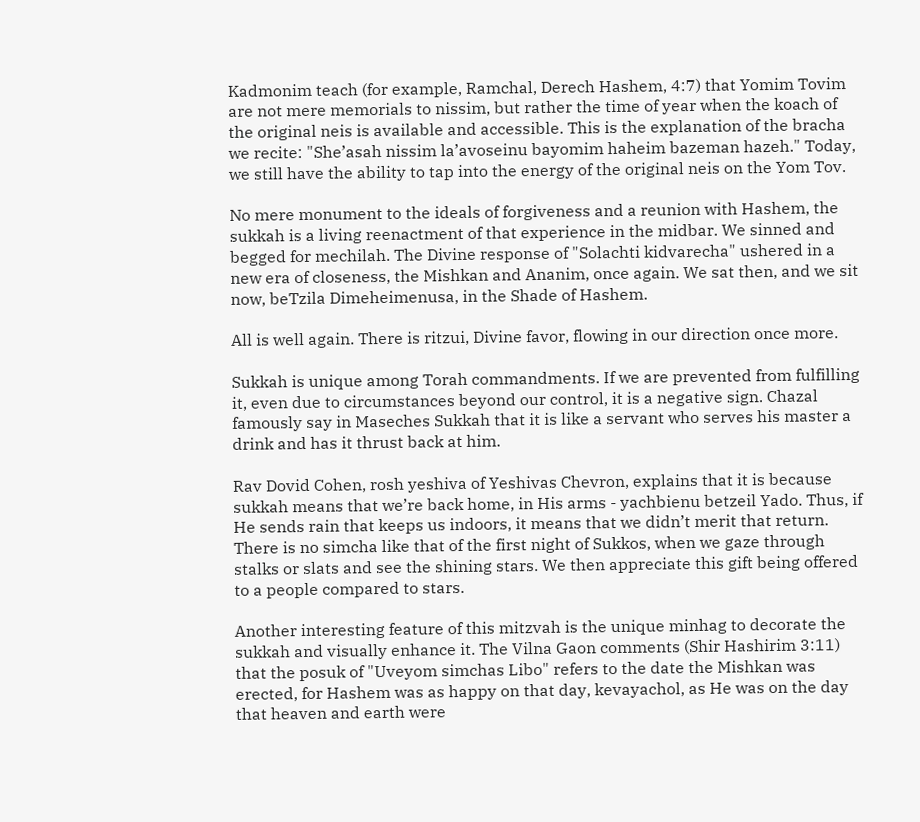Kadmonim teach (for example, Ramchal, Derech Hashem, 4:7) that Yomim Tovim are not mere memorials to nissim, but rather the time of year when the koach of the original neis is available and accessible. This is the explanation of the bracha we recite: "She’asah nissim la’avoseinu bayomim haheim bazeman hazeh." Today, we still have the ability to tap into the energy of the original neis on the Yom Tov.

No mere monument to the ideals of forgiveness and a reunion with Hashem, the sukkah is a living reenactment of that experience in the midbar. We sinned and begged for mechilah. The Divine response of "Solachti kidvarecha" ushered in a new era of closeness, the Mishkan and Ananim, once again. We sat then, and we sit now, beTzila Dimeheimenusa, in the Shade of Hashem.

All is well again. There is ritzui, Divine favor, flowing in our direction once more.

Sukkah is unique among Torah commandments. If we are prevented from fulfilling it, even due to circumstances beyond our control, it is a negative sign. Chazal famously say in Maseches Sukkah that it is like a servant who serves his master a drink and has it thrust back at him.

Rav Dovid Cohen, rosh yeshiva of Yeshivas Chevron, explains that it is because sukkah means that we’re back home, in His arms - yachbienu betzeil Yado. Thus, if He sends rain that keeps us indoors, it means that we didn’t merit that return. There is no simcha like that of the first night of Sukkos, when we gaze through stalks or slats and see the shining stars. We then appreciate this gift being offered to a people compared to stars.

Another interesting feature of this mitzvah is the unique minhag to decorate the sukkah and visually enhance it. The Vilna Gaon comments (Shir Hashirim 3:11) that the posuk of "Uveyom simchas Libo" refers to the date the Mishkan was erected, for Hashem was as happy on that day, kevayachol, as He was on the day that heaven and earth were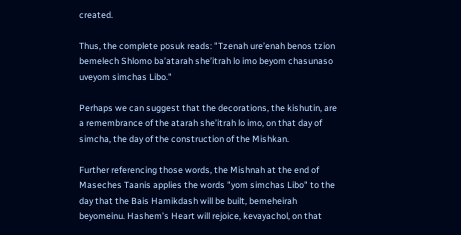created.

Thus, the complete posuk reads: "Tzenah ure’enah benos tzion bemelech Shlomo ba’atarah she’itrah lo imo beyom chasunaso uveyom simchas Libo."

Perhaps we can suggest that the decorations, the kishutin, are a remembrance of the atarah she’itrah lo imo, on that day of simcha, the day of the construction of the Mishkan.

Further referencing those words, the Mishnah at the end of Maseches Taanis applies the words "yom simchas Libo" to the day that the Bais Hamikdash will be built, bemeheirah beyomeinu. Hashem’s Heart will rejoice, kevayachol, on that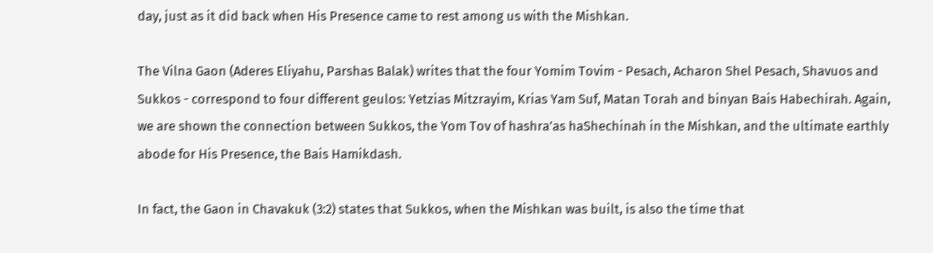day, just as it did back when His Presence came to rest among us with the Mishkan.

The Vilna Gaon (Aderes Eliyahu, Parshas Balak) writes that the four Yomim Tovim - Pesach, Acharon Shel Pesach, Shavuos and Sukkos - correspond to four different geulos: Yetzias Mitzrayim, Krias Yam Suf, Matan Torah and binyan Bais Habechirah. Again, we are shown the connection between Sukkos, the Yom Tov of hashra’as haShechinah in the Mishkan, and the ultimate earthly abode for His Presence, the Bais Hamikdash.

In fact, the Gaon in Chavakuk (3:2) states that Sukkos, when the Mishkan was built, is also the time that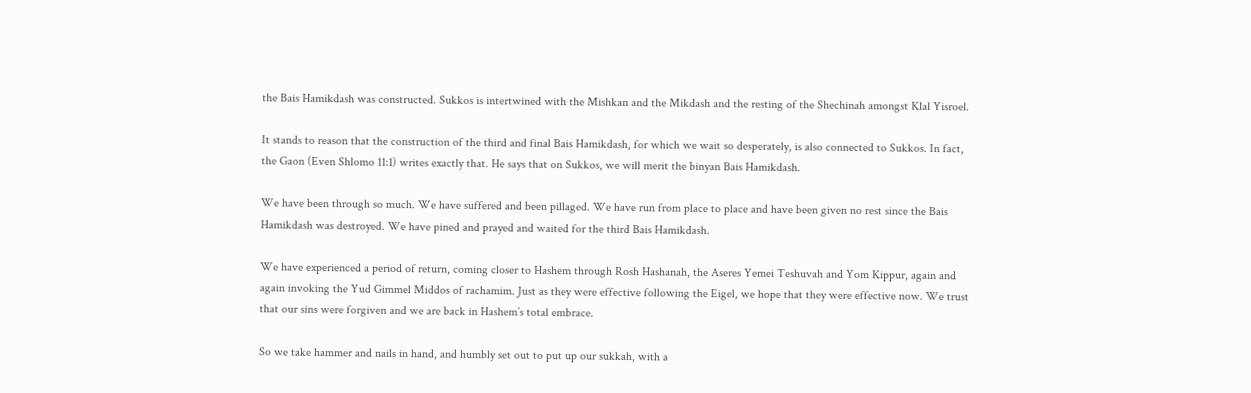the Bais Hamikdash was constructed. Sukkos is intertwined with the Mishkan and the Mikdash and the resting of the Shechinah amongst Klal Yisroel.

It stands to reason that the construction of the third and final Bais Hamikdash, for which we wait so desperately, is also connected to Sukkos. In fact, the Gaon (Even Shlomo 11:1) writes exactly that. He says that on Sukkos, we will merit the binyan Bais Hamikdash.

We have been through so much. We have suffered and been pillaged. We have run from place to place and have been given no rest since the Bais Hamikdash was destroyed. We have pined and prayed and waited for the third Bais Hamikdash.

We have experienced a period of return, coming closer to Hashem through Rosh Hashanah, the Aseres Yemei Teshuvah and Yom Kippur, again and again invoking the Yud Gimmel Middos of rachamim. Just as they were effective following the Eigel, we hope that they were effective now. We trust that our sins were forgiven and we are back in Hashem’s total embrace.

So we take hammer and nails in hand, and humbly set out to put up our sukkah, with a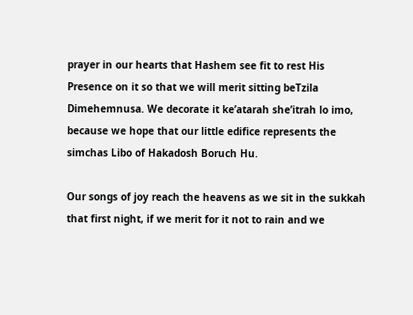prayer in our hearts that Hashem see fit to rest His Presence on it so that we will merit sitting beTzila Dimehemnusa. We decorate it ke’atarah she’itrah lo imo, because we hope that our little edifice represents the simchas Libo of Hakadosh Boruch Hu.

Our songs of joy reach the heavens as we sit in the sukkah that first night, if we merit for it not to rain and we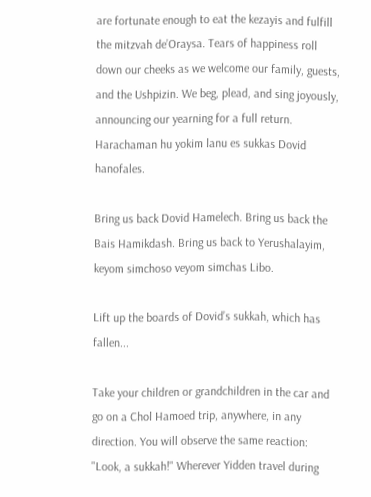are fortunate enough to eat the kezayis and fulfill the mitzvah de’Oraysa. Tears of happiness roll down our cheeks as we welcome our family, guests, and the Ushpizin. We beg, plead, and sing joyously, announcing our yearning for a full return. Harachaman hu yokim lanu es sukkas Dovid hanofales.

Bring us back Dovid Hamelech. Bring us back the Bais Hamikdash. Bring us back to Yerushalayim, keyom simchoso veyom simchas Libo.

Lift up the boards of Dovid’s sukkah, which has fallen...

Take your children or grandchildren in the car and go on a Chol Hamoed trip, anywhere, in any direction. You will observe the same reaction: "Look, a sukkah!" Wherever Yidden travel during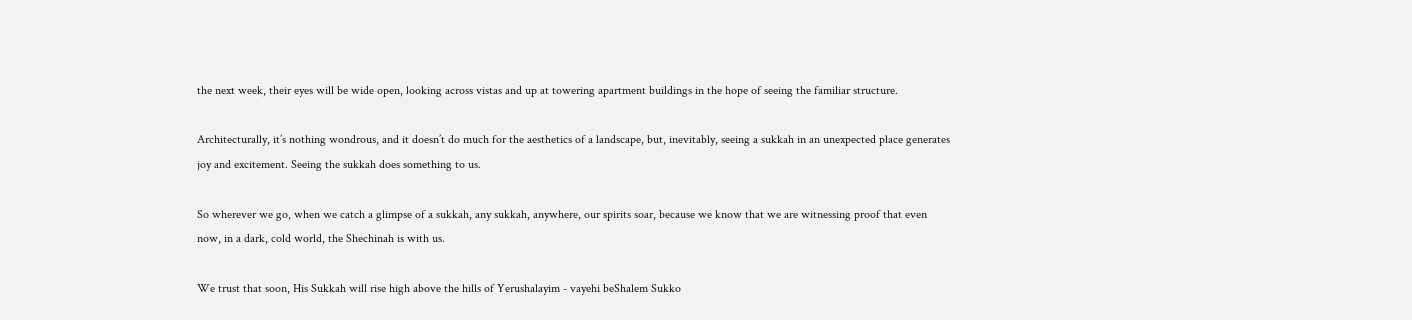the next week, their eyes will be wide open, looking across vistas and up at towering apartment buildings in the hope of seeing the familiar structure.

Architecturally, it’s nothing wondrous, and it doesn’t do much for the aesthetics of a landscape, but, inevitably, seeing a sukkah in an unexpected place generates joy and excitement. Seeing the sukkah does something to us.

So wherever we go, when we catch a glimpse of a sukkah, any sukkah, anywhere, our spirits soar, because we know that we are witnessing proof that even now, in a dark, cold world, the Shechinah is with us.

We trust that soon, His Sukkah will rise high above the hills of Yerushalayim - vayehi beShalem Sukko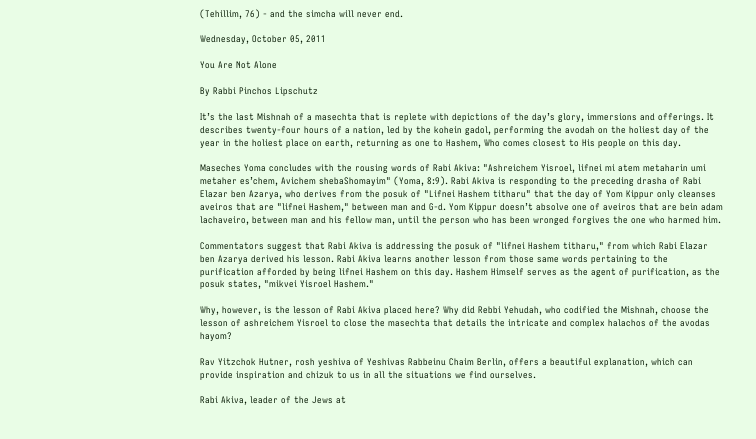(Tehillim, 76) - and the simcha will never end.

Wednesday, October 05, 2011

You Are Not Alone

By Rabbi Pinchos Lipschutz

It’s the last Mishnah of a masechta that is replete with depictions of the day’s glory, immersions and offerings. It describes twenty-four hours of a nation, led by the kohein gadol, performing the avodah on the holiest day of the year in the holiest place on earth, returning as one to Hashem, Who comes closest to His people on this day.

Maseches Yoma concludes with the rousing words of Rabi Akiva: "Ashreichem Yisroel, lifnei mi atem metaharin umi metaher es’chem, Avichem shebaShomayim" (Yoma, 8:9). Rabi Akiva is responding to the preceding drasha of Rabi Elazar ben Azarya, who derives from the posuk of "Lifnei Hashem titharu" that the day of Yom Kippur only cleanses aveiros that are "lifnei Hashem," between man and G-d. Yom Kippur doesn’t absolve one of aveiros that are bein adam lachaveiro, between man and his fellow man, until the person who has been wronged forgives the one who harmed him.

Commentators suggest that Rabi Akiva is addressing the posuk of "lifnei Hashem titharu," from which Rabi Elazar ben Azarya derived his lesson. Rabi Akiva learns another lesson from those same words pertaining to the purification afforded by being lifnei Hashem on this day. Hashem Himself serves as the agent of purification, as the posuk states, "mikvei Yisroel Hashem."

Why, however, is the lesson of Rabi Akiva placed here? Why did Rebbi Yehudah, who codified the Mishnah, choose the lesson of ashreichem Yisroel to close the masechta that details the intricate and complex halachos of the avodas hayom?

Rav Yitzchok Hutner, rosh yeshiva of Yeshivas Rabbeinu Chaim Berlin, offers a beautiful explanation, which can provide inspiration and chizuk to us in all the situations we find ourselves.

Rabi Akiva, leader of the Jews at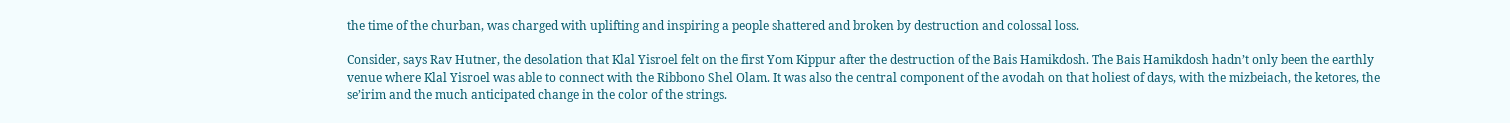the time of the churban, was charged with uplifting and inspiring a people shattered and broken by destruction and colossal loss.

Consider, says Rav Hutner, the desolation that Klal Yisroel felt on the first Yom Kippur after the destruction of the Bais Hamikdosh. The Bais Hamikdosh hadn’t only been the earthly venue where Klal Yisroel was able to connect with the Ribbono Shel Olam. It was also the central component of the avodah on that holiest of days, with the mizbeiach, the ketores, the se’irim and the much anticipated change in the color of the strings.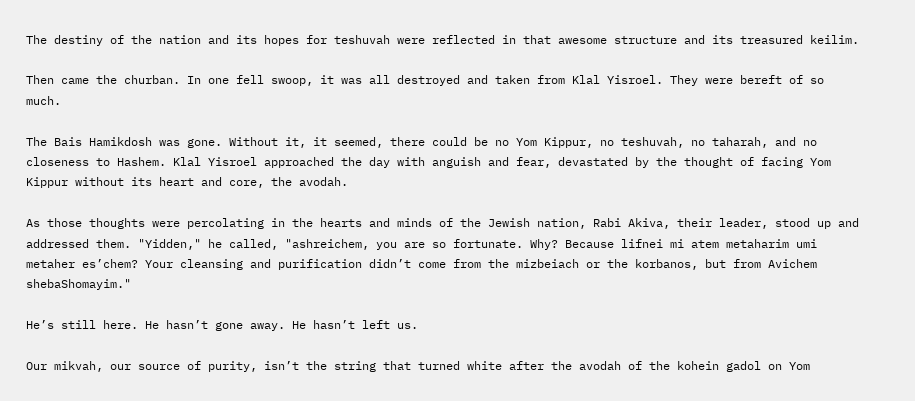The destiny of the nation and its hopes for teshuvah were reflected in that awesome structure and its treasured keilim.

Then came the churban. In one fell swoop, it was all destroyed and taken from Klal Yisroel. They were bereft of so much.

The Bais Hamikdosh was gone. Without it, it seemed, there could be no Yom Kippur, no teshuvah, no taharah, and no closeness to Hashem. Klal Yisroel approached the day with anguish and fear, devastated by the thought of facing Yom Kippur without its heart and core, the avodah.

As those thoughts were percolating in the hearts and minds of the Jewish nation, Rabi Akiva, their leader, stood up and addressed them. "Yidden," he called, "ashreichem, you are so fortunate. Why? Because lifnei mi atem metaharim umi metaher es’chem? Your cleansing and purification didn’t come from the mizbeiach or the korbanos, but from Avichem shebaShomayim."

He’s still here. He hasn’t gone away. He hasn’t left us.

Our mikvah, our source of purity, isn’t the string that turned white after the avodah of the kohein gadol on Yom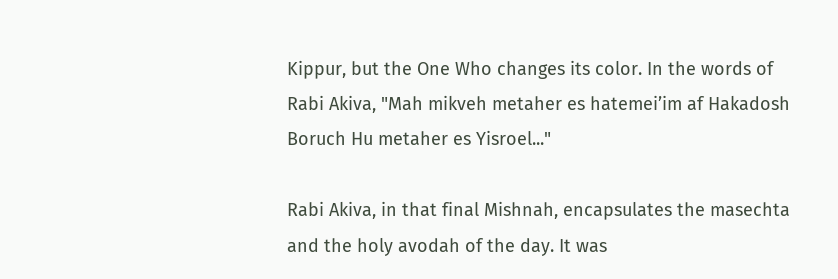Kippur, but the One Who changes its color. In the words of Rabi Akiva, "Mah mikveh metaher es hatemei’im af Hakadosh Boruch Hu metaher es Yisroel..."

Rabi Akiva, in that final Mishnah, encapsulates the masechta and the holy avodah of the day. It was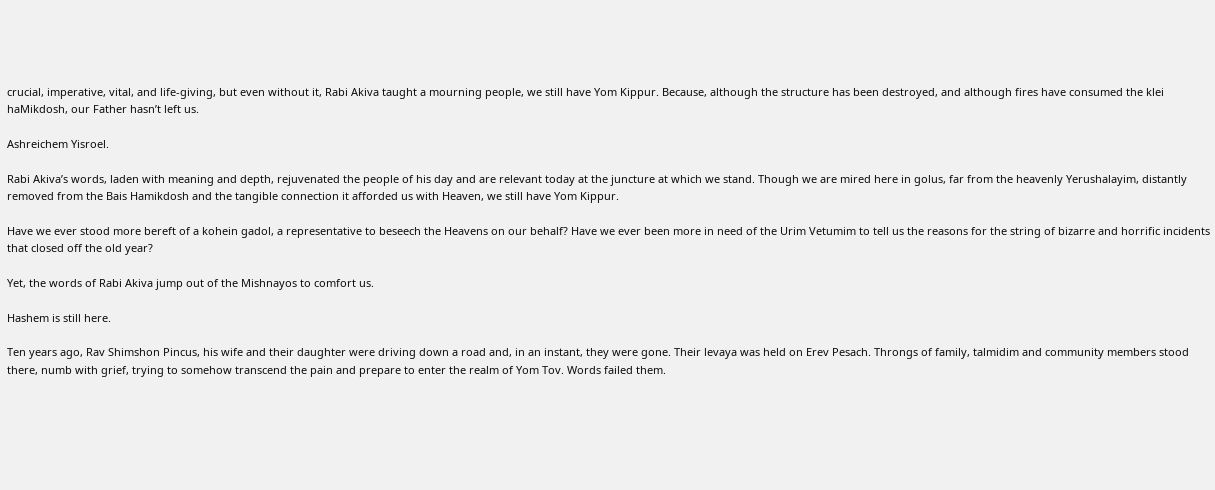crucial, imperative, vital, and life-giving, but even without it, Rabi Akiva taught a mourning people, we still have Yom Kippur. Because, although the structure has been destroyed, and although fires have consumed the klei haMikdosh, our Father hasn’t left us.

Ashreichem Yisroel.

Rabi Akiva’s words, laden with meaning and depth, rejuvenated the people of his day and are relevant today at the juncture at which we stand. Though we are mired here in golus, far from the heavenly Yerushalayim, distantly removed from the Bais Hamikdosh and the tangible connection it afforded us with Heaven, we still have Yom Kippur.

Have we ever stood more bereft of a kohein gadol, a representative to beseech the Heavens on our behalf? Have we ever been more in need of the Urim Vetumim to tell us the reasons for the string of bizarre and horrific incidents that closed off the old year?

Yet, the words of Rabi Akiva jump out of the Mishnayos to comfort us.

Hashem is still here.

Ten years ago, Rav Shimshon Pincus, his wife and their daughter were driving down a road and, in an instant, they were gone. Their levaya was held on Erev Pesach. Throngs of family, talmidim and community members stood there, numb with grief, trying to somehow transcend the pain and prepare to enter the realm of Yom Tov. Words failed them.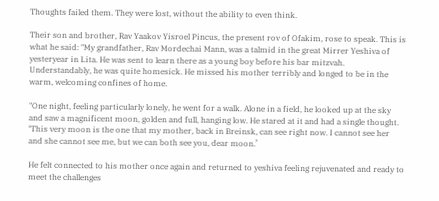Thoughts failed them. They were lost, without the ability to even think.

Their son and brother, Rav Yaakov Yisroel Pincus, the present rov of Ofakim, rose to speak. This is what he said: "My grandfather, Rav Mordechai Mann, was a talmid in the great Mirrer Yeshiva of yesteryear in Lita. He was sent to learn there as a young boy before his bar mitzvah. Understandably, he was quite homesick. He missed his mother terribly and longed to be in the warm, welcoming confines of home.

"One night, feeling particularly lonely, he went for a walk. Alone in a field, he looked up at the sky and saw a magnificent moon, golden and full, hanging low. He stared at it and had a single thought. ‘This very moon is the one that my mother, back in Breinsk, can see right now. I cannot see her and she cannot see me, but we can both see you, dear moon.’

He felt connected to his mother once again and returned to yeshiva feeling rejuvenated and ready to meet the challenges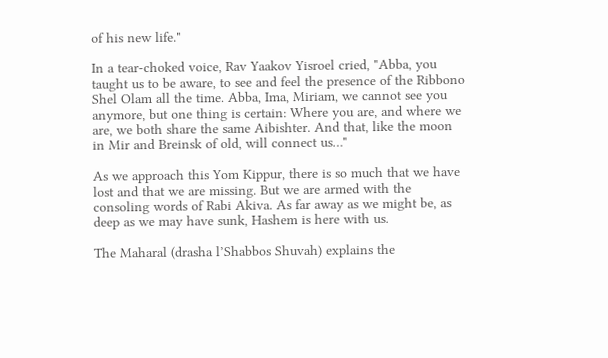of his new life."

In a tear-choked voice, Rav Yaakov Yisroel cried, "Abba, you taught us to be aware, to see and feel the presence of the Ribbono Shel Olam all the time. Abba, Ima, Miriam, we cannot see you anymore, but one thing is certain: Where you are, and where we are, we both share the same Aibishter. And that, like the moon in Mir and Breinsk of old, will connect us…"

As we approach this Yom Kippur, there is so much that we have lost and that we are missing. But we are armed with the consoling words of Rabi Akiva. As far away as we might be, as deep as we may have sunk, Hashem is here with us.

The Maharal (drasha l’Shabbos Shuvah) explains the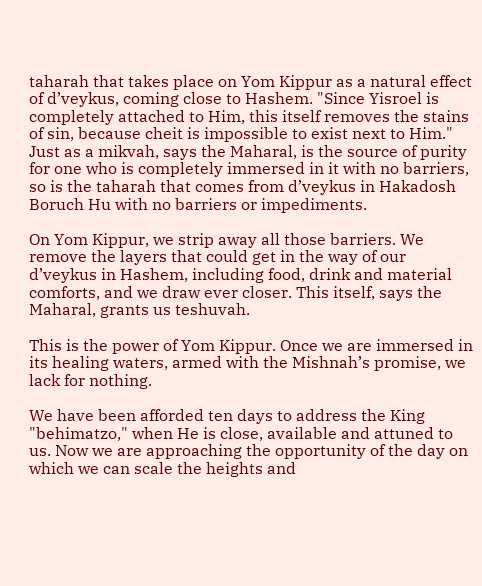taharah that takes place on Yom Kippur as a natural effect of d’veykus, coming close to Hashem. "Since Yisroel is completely attached to Him, this itself removes the stains of sin, because cheit is impossible to exist next to Him." Just as a mikvah, says the Maharal, is the source of purity for one who is completely immersed in it with no barriers, so is the taharah that comes from d’veykus in Hakadosh Boruch Hu with no barriers or impediments.

On Yom Kippur, we strip away all those barriers. We remove the layers that could get in the way of our d’veykus in Hashem, including food, drink and material comforts, and we draw ever closer. This itself, says the Maharal, grants us teshuvah.

This is the power of Yom Kippur. Once we are immersed in its healing waters, armed with the Mishnah’s promise, we lack for nothing.

We have been afforded ten days to address the King "behimatzo," when He is close, available and attuned to us. Now we are approaching the opportunity of the day on which we can scale the heights and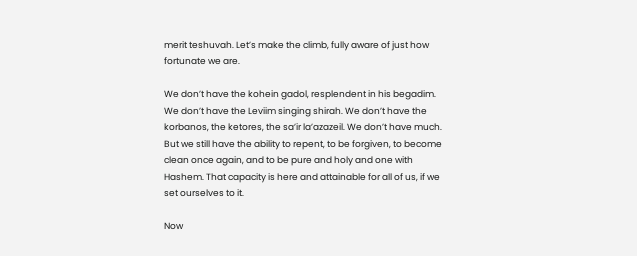merit teshuvah. Let’s make the climb, fully aware of just how fortunate we are.

We don’t have the kohein gadol, resplendent in his begadim. We don’t have the Leviim singing shirah. We don’t have the korbanos, the ketores, the sa’ir la’azazeil. We don’t have much. But we still have the ability to repent, to be forgiven, to become clean once again, and to be pure and holy and one with Hashem. That capacity is here and attainable for all of us, if we set ourselves to it.

Now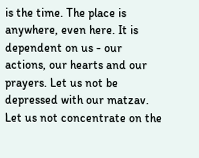is the time. The place is anywhere, even here. It is dependent on us - our actions, our hearts and our prayers. Let us not be depressed with our matzav. Let us not concentrate on the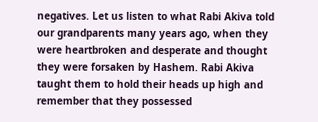negatives. Let us listen to what Rabi Akiva told our grandparents many years ago, when they were heartbroken and desperate and thought they were forsaken by Hashem. Rabi Akiva taught them to hold their heads up high and remember that they possessed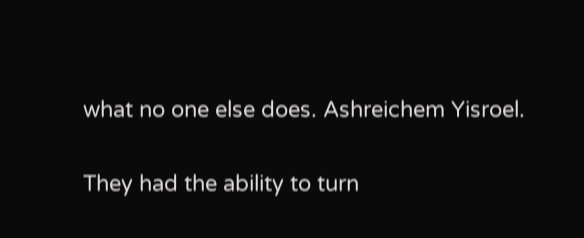what no one else does. Ashreichem Yisroel.

They had the ability to turn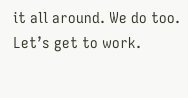it all around. We do too. Let’s get to work.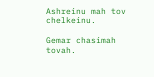Ashreinu mah tov chelkeinu.

Gemar chasimah tovah.